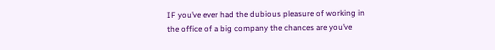IF you’ve ever had the dubious pleasure of working in the office of a big company the chances are you’ve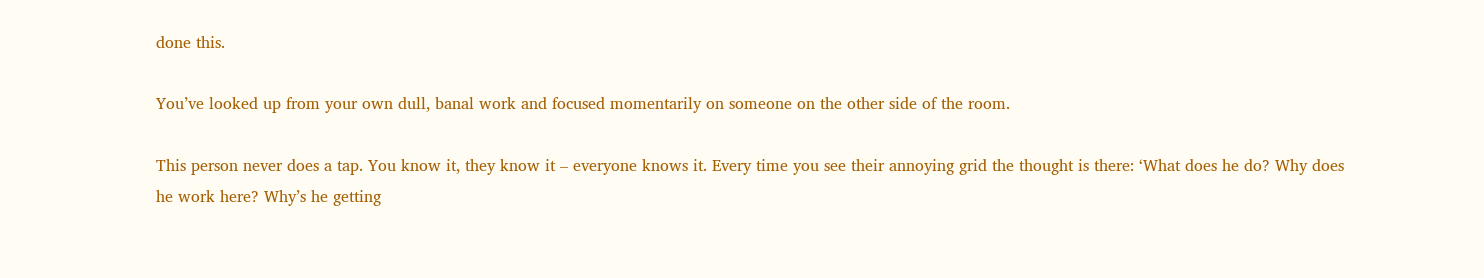done this.

You’ve looked up from your own dull, banal work and focused momentarily on someone on the other side of the room.

This person never does a tap. You know it, they know it – everyone knows it. Every time you see their annoying grid the thought is there: ‘What does he do? Why does he work here? Why’s he getting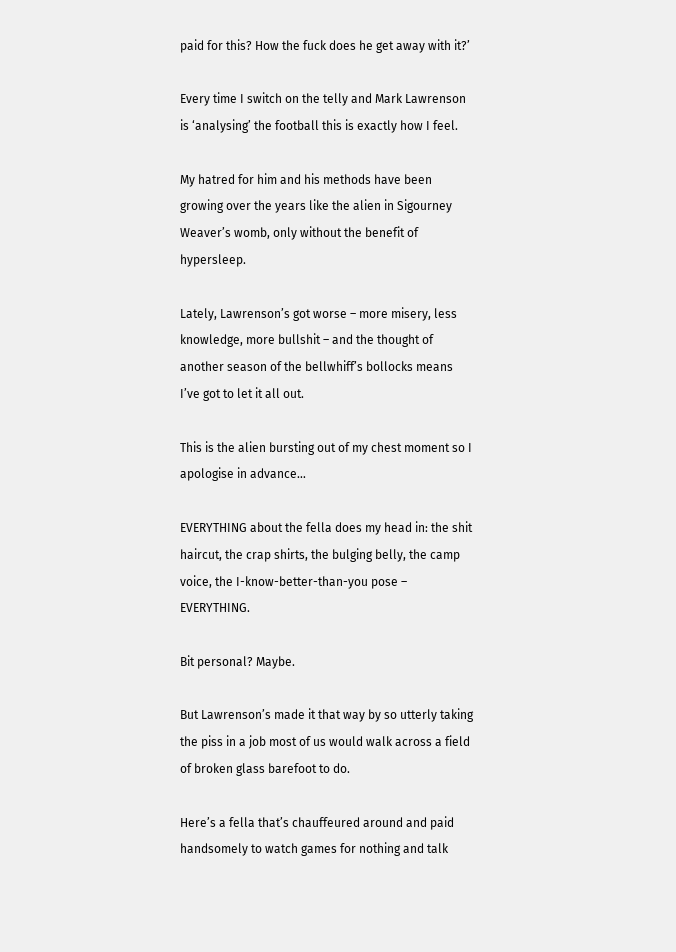paid for this? How the fuck does he get away with it?’

Every time I switch on the telly and Mark Lawrenson is ‘analysing’ the football this is exactly how I feel.

My hatred for him and his methods have been growing over the years like the alien in Sigourney Weaver’s womb, only without the benefit of hypersleep.

Lately, Lawrenson’s got worse – more misery, less knowledge, more bullshit – and the thought of another season of the bellwhiff’s bollocks means I’ve got to let it all out.

This is the alien bursting out of my chest moment so I apologise in advance…

EVERYTHING about the fella does my head in: the shit haircut, the crap shirts, the bulging belly, the camp voice, the I-know-better-than-you pose – EVERYTHING.

Bit personal? Maybe.

But Lawrenson’s made it that way by so utterly taking the piss in a job most of us would walk across a field of broken glass barefoot to do.

Here’s a fella that’s chauffeured around and paid handsomely to watch games for nothing and talk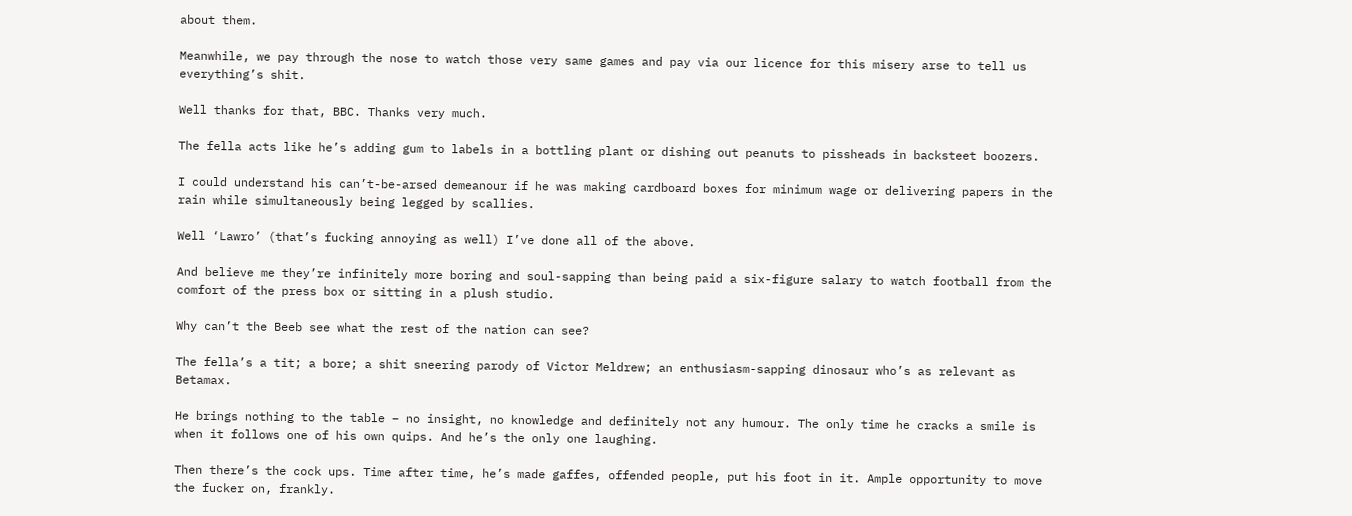about them.

Meanwhile, we pay through the nose to watch those very same games and pay via our licence for this misery arse to tell us everything’s shit.

Well thanks for that, BBC. Thanks very much.

The fella acts like he’s adding gum to labels in a bottling plant or dishing out peanuts to pissheads in backsteet boozers.

I could understand his can’t-be-arsed demeanour if he was making cardboard boxes for minimum wage or delivering papers in the rain while simultaneously being legged by scallies.

Well ‘Lawro’ (that’s fucking annoying as well) I’ve done all of the above.

And believe me they’re infinitely more boring and soul-sapping than being paid a six-figure salary to watch football from the comfort of the press box or sitting in a plush studio.

Why can’t the Beeb see what the rest of the nation can see?

The fella’s a tit; a bore; a shit sneering parody of Victor Meldrew; an enthusiasm-sapping dinosaur who’s as relevant as Betamax.

He brings nothing to the table – no insight, no knowledge and definitely not any humour. The only time he cracks a smile is when it follows one of his own quips. And he’s the only one laughing.

Then there’s the cock ups. Time after time, he’s made gaffes, offended people, put his foot in it. Ample opportunity to move the fucker on, frankly.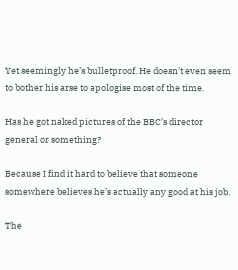Yet seemingly he’s bulletproof. He doesn’t even seem to bother his arse to apologise most of the time.

Has he got naked pictures of the BBC’s director general or something?

Because I find it hard to believe that someone somewhere believes he’s actually any good at his job.

The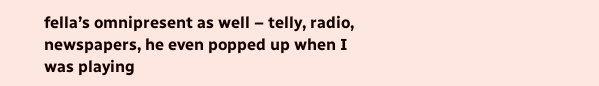fella’s omnipresent as well – telly, radio, newspapers, he even popped up when I was playing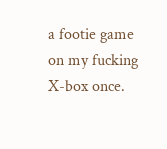a footie game on my fucking X-box once.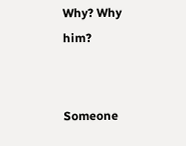Why? Why him?


Someone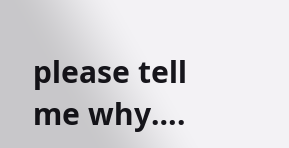please tell me why….